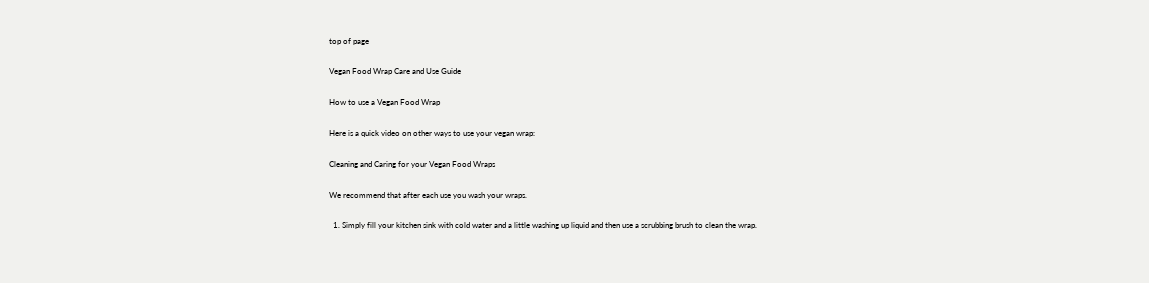top of page

Vegan Food Wrap Care and Use Guide

How to use a Vegan Food Wrap

Here is a quick video on other ways to use your vegan wrap:

Cleaning and Caring for your Vegan Food Wraps

We recommend that after each use you wash your wraps.

  1. Simply fill your kitchen sink with cold water and a little washing up liquid and then use a scrubbing brush to clean the wrap.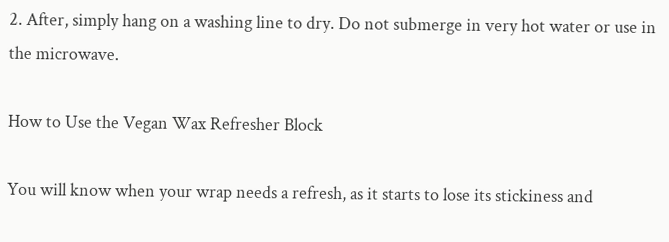2. After, simply hang on a washing line to dry. Do not submerge in very hot water or use in the microwave.

How to Use the Vegan Wax Refresher Block

You will know when your wrap needs a refresh, as it starts to lose its stickiness and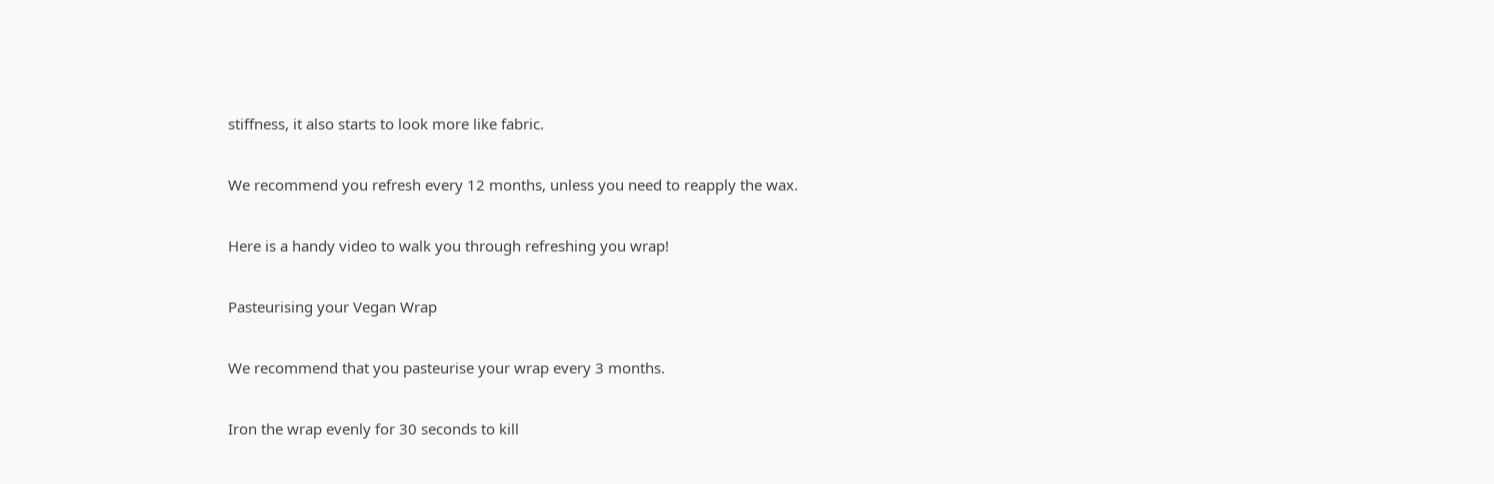stiffness, it also starts to look more like fabric.

We recommend you refresh every 12 months, unless you need to reapply the wax.

Here is a handy video to walk you through refreshing you wrap!

Pasteurising your Vegan Wrap

We recommend that you pasteurise your wrap every 3 months.

Iron the wrap evenly for 30 seconds to kill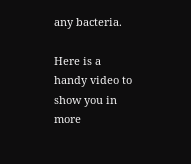any bacteria.

Here is a handy video to show you in more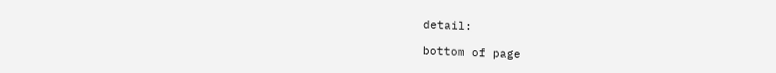detail:

bottom of page